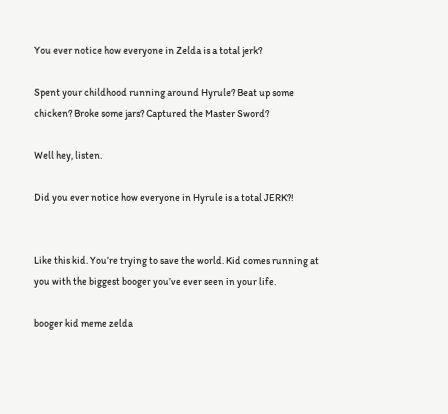You ever notice how everyone in Zelda is a total jerk?

Spent your childhood running around Hyrule? Beat up some chicken? Broke some jars? Captured the Master Sword?

Well hey, listen.

Did you ever notice how everyone in Hyrule is a total JERK?!


Like this kid. You’re trying to save the world. Kid comes running at you with the biggest booger you’ve ever seen in your life.

booger kid meme zelda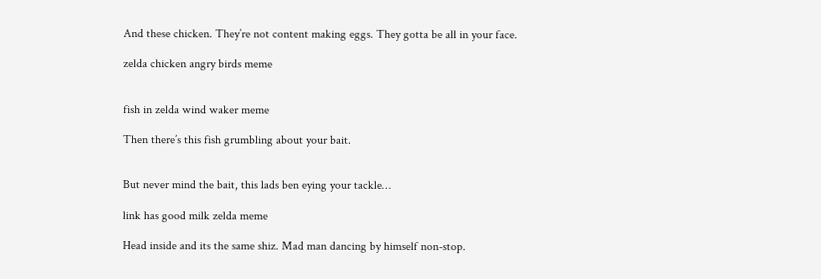And these chicken. They’re not content making eggs. They gotta be all in your face.

zelda chicken angry birds meme


fish in zelda wind waker meme

Then there’s this fish grumbling about your bait.


But never mind the bait, this lads ben eying your tackle…

link has good milk zelda meme

Head inside and its the same shiz. Mad man dancing by himself non-stop.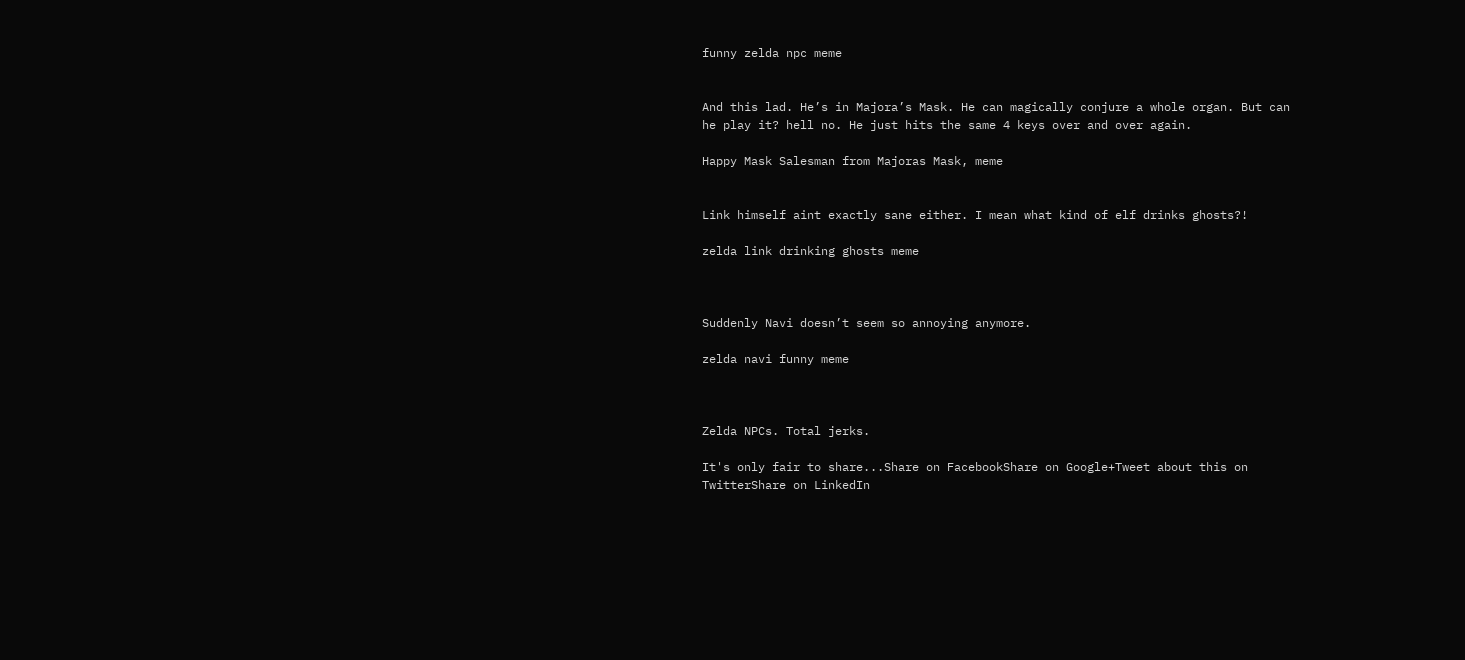funny zelda npc meme


And this lad. He’s in Majora’s Mask. He can magically conjure a whole organ. But can he play it? hell no. He just hits the same 4 keys over and over again.

Happy Mask Salesman from Majoras Mask, meme


Link himself aint exactly sane either. I mean what kind of elf drinks ghosts?!

zelda link drinking ghosts meme



Suddenly Navi doesn’t seem so annoying anymore.

zelda navi funny meme



Zelda NPCs. Total jerks.

It's only fair to share...Share on FacebookShare on Google+Tweet about this on TwitterShare on LinkedIn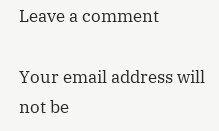Leave a comment

Your email address will not be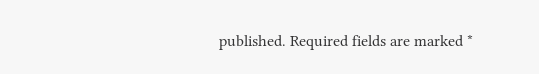published. Required fields are marked *